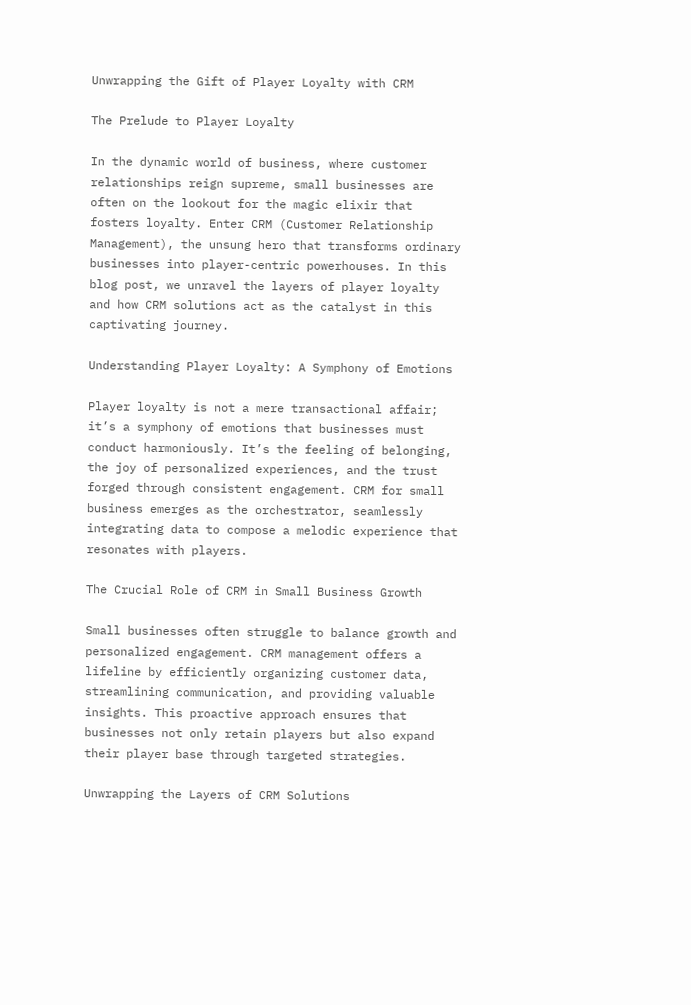Unwrapping the Gift of Player Loyalty with CRM

The Prelude to Player Loyalty

In the dynamic world of business, where customer relationships reign supreme, small businesses are often on the lookout for the magic elixir that fosters loyalty. Enter CRM (Customer Relationship Management), the unsung hero that transforms ordinary businesses into player-centric powerhouses. In this blog post, we unravel the layers of player loyalty and how CRM solutions act as the catalyst in this captivating journey.

Understanding Player Loyalty: A Symphony of Emotions

Player loyalty is not a mere transactional affair; it’s a symphony of emotions that businesses must conduct harmoniously. It’s the feeling of belonging, the joy of personalized experiences, and the trust forged through consistent engagement. CRM for small business emerges as the orchestrator, seamlessly integrating data to compose a melodic experience that resonates with players.

The Crucial Role of CRM in Small Business Growth

Small businesses often struggle to balance growth and personalized engagement. CRM management offers a lifeline by efficiently organizing customer data, streamlining communication, and providing valuable insights. This proactive approach ensures that businesses not only retain players but also expand their player base through targeted strategies.

Unwrapping the Layers of CRM Solutions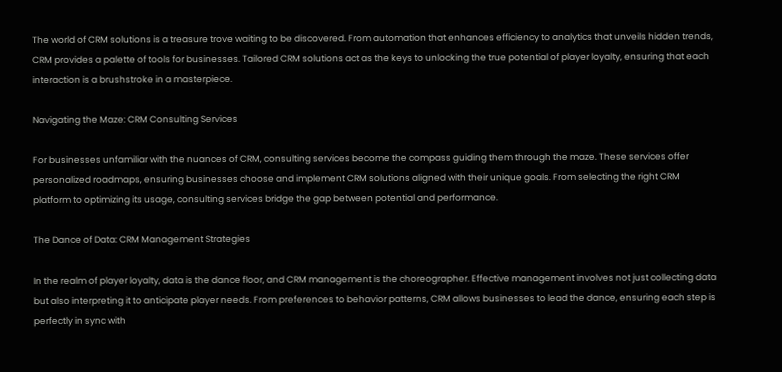The world of CRM solutions is a treasure trove waiting to be discovered. From automation that enhances efficiency to analytics that unveils hidden trends, CRM provides a palette of tools for businesses. Tailored CRM solutions act as the keys to unlocking the true potential of player loyalty, ensuring that each interaction is a brushstroke in a masterpiece.

Navigating the Maze: CRM Consulting Services

For businesses unfamiliar with the nuances of CRM, consulting services become the compass guiding them through the maze. These services offer personalized roadmaps, ensuring businesses choose and implement CRM solutions aligned with their unique goals. From selecting the right CRM platform to optimizing its usage, consulting services bridge the gap between potential and performance.

The Dance of Data: CRM Management Strategies

In the realm of player loyalty, data is the dance floor, and CRM management is the choreographer. Effective management involves not just collecting data but also interpreting it to anticipate player needs. From preferences to behavior patterns, CRM allows businesses to lead the dance, ensuring each step is perfectly in sync with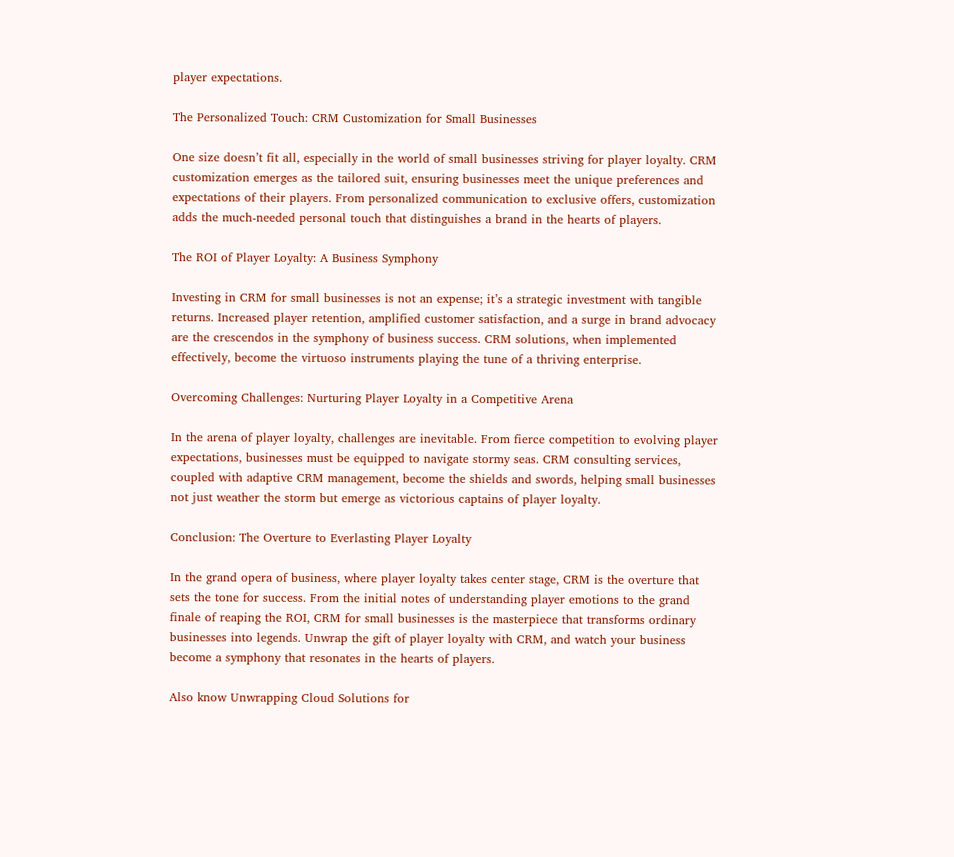player expectations.

The Personalized Touch: CRM Customization for Small Businesses

One size doesn’t fit all, especially in the world of small businesses striving for player loyalty. CRM customization emerges as the tailored suit, ensuring businesses meet the unique preferences and expectations of their players. From personalized communication to exclusive offers, customization adds the much-needed personal touch that distinguishes a brand in the hearts of players.

The ROI of Player Loyalty: A Business Symphony

Investing in CRM for small businesses is not an expense; it’s a strategic investment with tangible returns. Increased player retention, amplified customer satisfaction, and a surge in brand advocacy are the crescendos in the symphony of business success. CRM solutions, when implemented effectively, become the virtuoso instruments playing the tune of a thriving enterprise.

Overcoming Challenges: Nurturing Player Loyalty in a Competitive Arena

In the arena of player loyalty, challenges are inevitable. From fierce competition to evolving player expectations, businesses must be equipped to navigate stormy seas. CRM consulting services, coupled with adaptive CRM management, become the shields and swords, helping small businesses not just weather the storm but emerge as victorious captains of player loyalty.

Conclusion: The Overture to Everlasting Player Loyalty

In the grand opera of business, where player loyalty takes center stage, CRM is the overture that sets the tone for success. From the initial notes of understanding player emotions to the grand finale of reaping the ROI, CRM for small businesses is the masterpiece that transforms ordinary businesses into legends. Unwrap the gift of player loyalty with CRM, and watch your business become a symphony that resonates in the hearts of players.

Also know Unwrapping Cloud Solutions for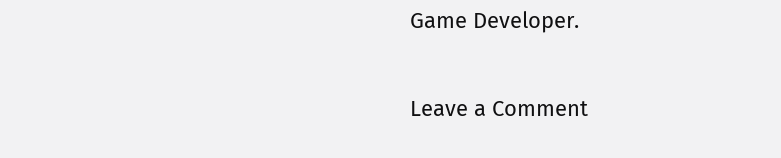Game Developer.

Leave a Comment